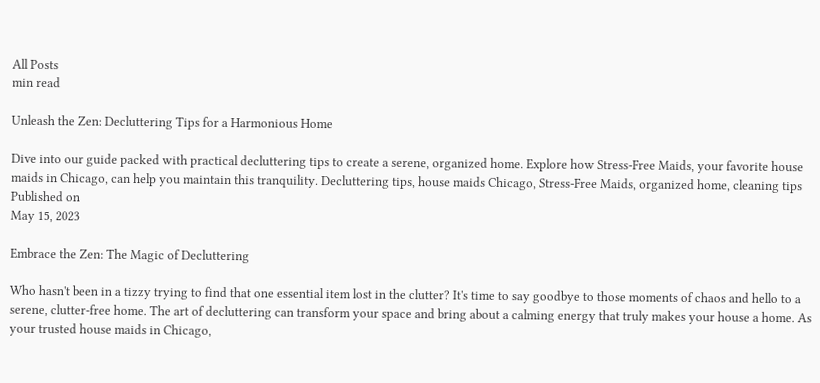All Posts
min read

Unleash the Zen: Decluttering Tips for a Harmonious Home

Dive into our guide packed with practical decluttering tips to create a serene, organized home. Explore how Stress-Free Maids, your favorite house maids in Chicago, can help you maintain this tranquility. Decluttering tips, house maids Chicago, Stress-Free Maids, organized home, cleaning tips
Published on
May 15, 2023

Embrace the Zen: The Magic of Decluttering

Who hasn't been in a tizzy trying to find that one essential item lost in the clutter? It's time to say goodbye to those moments of chaos and hello to a serene, clutter-free home. The art of decluttering can transform your space and bring about a calming energy that truly makes your house a home. As your trusted house maids in Chicago,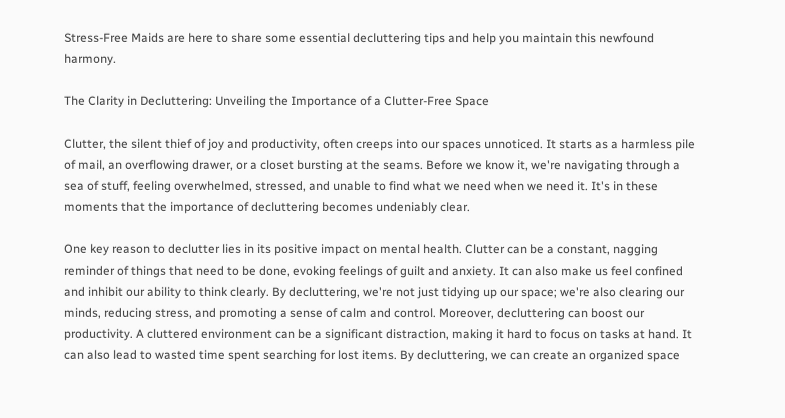Stress-Free Maids are here to share some essential decluttering tips and help you maintain this newfound harmony.

The Clarity in Decluttering: Unveiling the Importance of a Clutter-Free Space

Clutter, the silent thief of joy and productivity, often creeps into our spaces unnoticed. It starts as a harmless pile of mail, an overflowing drawer, or a closet bursting at the seams. Before we know it, we're navigating through a sea of stuff, feeling overwhelmed, stressed, and unable to find what we need when we need it. It's in these moments that the importance of decluttering becomes undeniably clear.

One key reason to declutter lies in its positive impact on mental health. Clutter can be a constant, nagging reminder of things that need to be done, evoking feelings of guilt and anxiety. It can also make us feel confined and inhibit our ability to think clearly. By decluttering, we're not just tidying up our space; we're also clearing our minds, reducing stress, and promoting a sense of calm and control. Moreover, decluttering can boost our productivity. A cluttered environment can be a significant distraction, making it hard to focus on tasks at hand. It can also lead to wasted time spent searching for lost items. By decluttering, we can create an organized space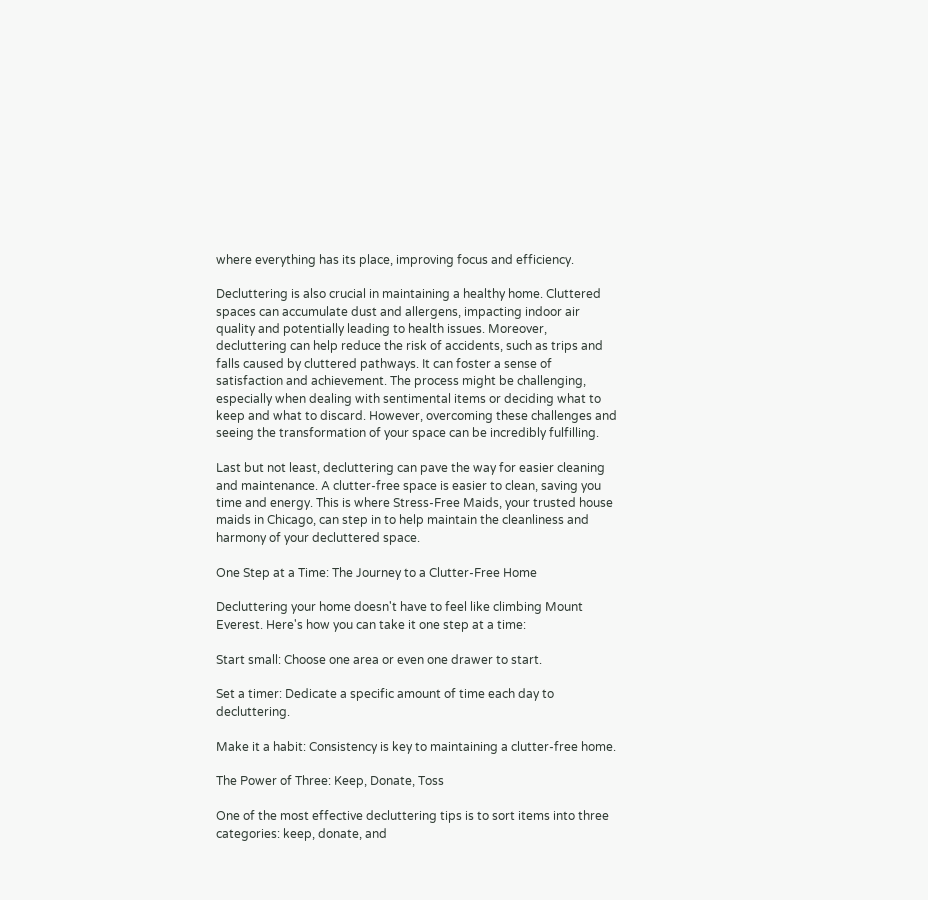where everything has its place, improving focus and efficiency.

Decluttering is also crucial in maintaining a healthy home. Cluttered spaces can accumulate dust and allergens, impacting indoor air quality and potentially leading to health issues. Moreover, decluttering can help reduce the risk of accidents, such as trips and falls caused by cluttered pathways. It can foster a sense of satisfaction and achievement. The process might be challenging, especially when dealing with sentimental items or deciding what to keep and what to discard. However, overcoming these challenges and seeing the transformation of your space can be incredibly fulfilling.

Last but not least, decluttering can pave the way for easier cleaning and maintenance. A clutter-free space is easier to clean, saving you time and energy. This is where Stress-Free Maids, your trusted house maids in Chicago, can step in to help maintain the cleanliness and harmony of your decluttered space.

One Step at a Time: The Journey to a Clutter-Free Home

Decluttering your home doesn't have to feel like climbing Mount Everest. Here's how you can take it one step at a time:

Start small: Choose one area or even one drawer to start.

Set a timer: Dedicate a specific amount of time each day to decluttering.

Make it a habit: Consistency is key to maintaining a clutter-free home.

The Power of Three: Keep, Donate, Toss

One of the most effective decluttering tips is to sort items into three categories: keep, donate, and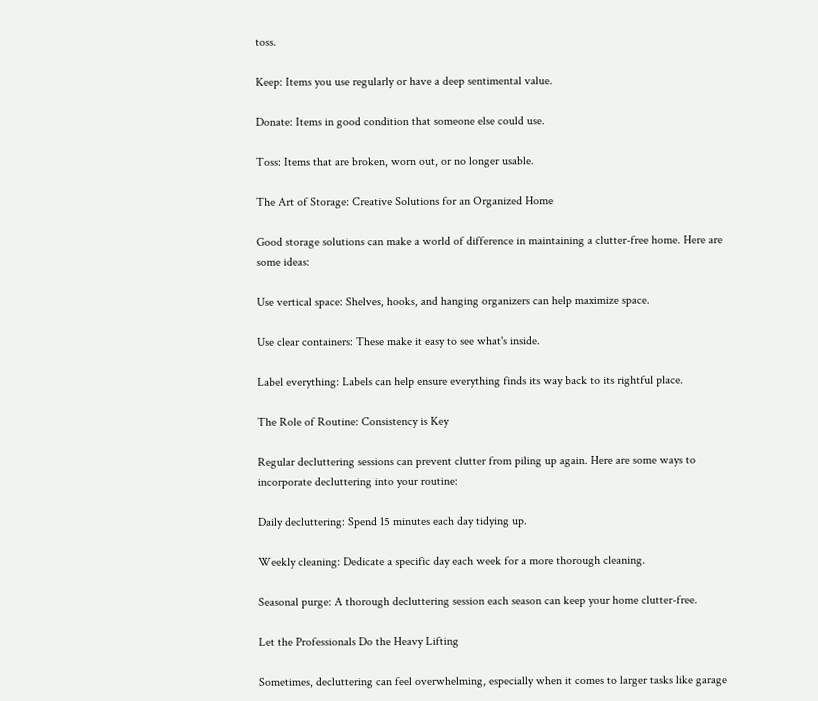toss.

Keep: Items you use regularly or have a deep sentimental value.

Donate: Items in good condition that someone else could use.

Toss: Items that are broken, worn out, or no longer usable.

The Art of Storage: Creative Solutions for an Organized Home

Good storage solutions can make a world of difference in maintaining a clutter-free home. Here are some ideas:

Use vertical space: Shelves, hooks, and hanging organizers can help maximize space.

Use clear containers: These make it easy to see what's inside.

Label everything: Labels can help ensure everything finds its way back to its rightful place.

The Role of Routine: Consistency is Key

Regular decluttering sessions can prevent clutter from piling up again. Here are some ways to incorporate decluttering into your routine:

Daily decluttering: Spend 15 minutes each day tidying up.

Weekly cleaning: Dedicate a specific day each week for a more thorough cleaning.

Seasonal purge: A thorough decluttering session each season can keep your home clutter-free.

Let the Professionals Do the Heavy Lifting

Sometimes, decluttering can feel overwhelming, especially when it comes to larger tasks like garage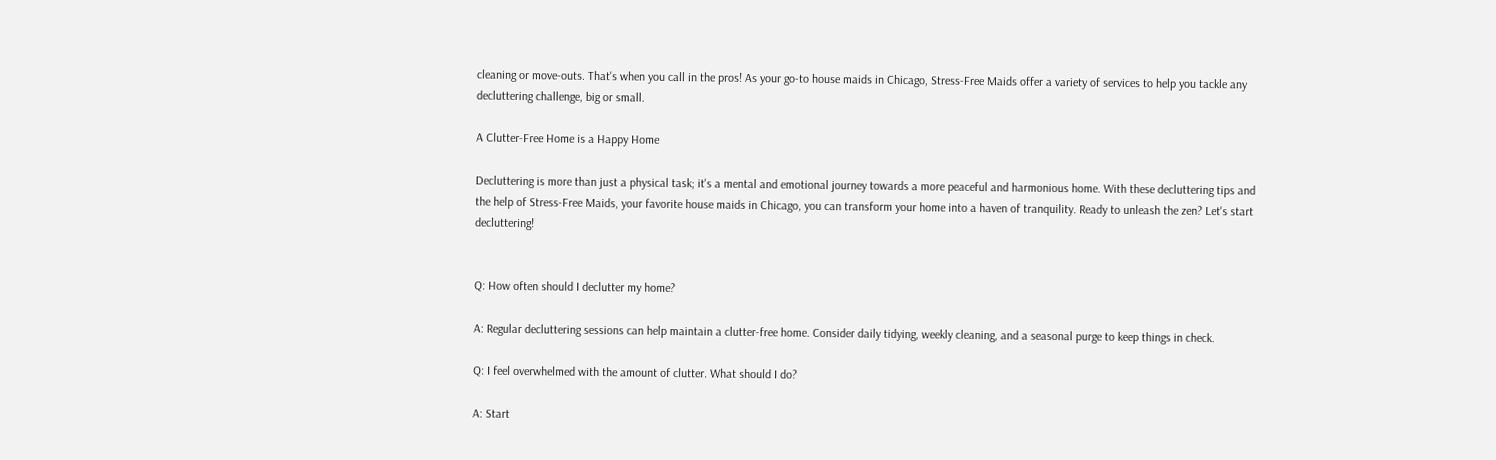cleaning or move-outs. That's when you call in the pros! As your go-to house maids in Chicago, Stress-Free Maids offer a variety of services to help you tackle any decluttering challenge, big or small.

A Clutter-Free Home is a Happy Home

Decluttering is more than just a physical task; it's a mental and emotional journey towards a more peaceful and harmonious home. With these decluttering tips and the help of Stress-Free Maids, your favorite house maids in Chicago, you can transform your home into a haven of tranquility. Ready to unleash the zen? Let's start decluttering!


Q: How often should I declutter my home?

A: Regular decluttering sessions can help maintain a clutter-free home. Consider daily tidying, weekly cleaning, and a seasonal purge to keep things in check.

Q: I feel overwhelmed with the amount of clutter. What should I do?

A: Start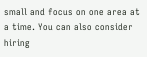small and focus on one area at a time. You can also consider hiring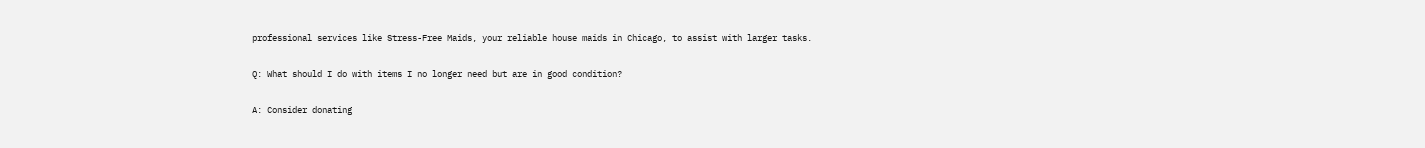professional services like Stress-Free Maids, your reliable house maids in Chicago, to assist with larger tasks.

Q: What should I do with items I no longer need but are in good condition?

A: Consider donating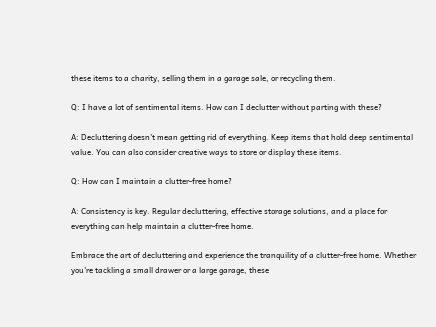these items to a charity, selling them in a garage sale, or recycling them.

Q: I have a lot of sentimental items. How can I declutter without parting with these?

A: Decluttering doesn't mean getting rid of everything. Keep items that hold deep sentimental value. You can also consider creative ways to store or display these items.

Q: How can I maintain a clutter-free home?

A: Consistency is key. Regular decluttering, effective storage solutions, and a place for everything can help maintain a clutter-free home.

Embrace the art of decluttering and experience the tranquility of a clutter-free home. Whether you're tackling a small drawer or a large garage, these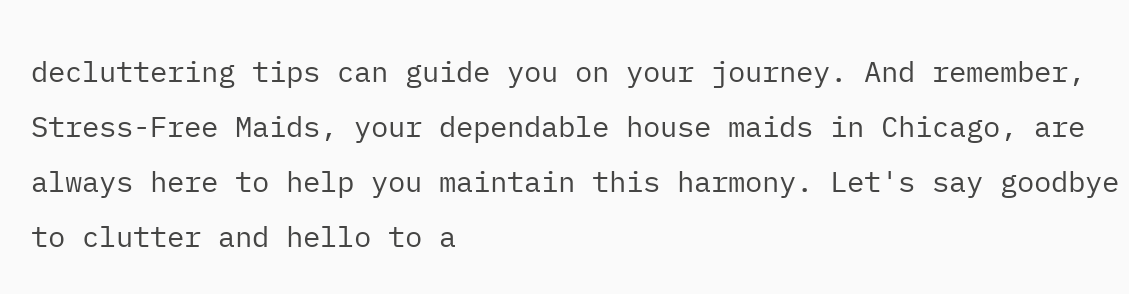decluttering tips can guide you on your journey. And remember, Stress-Free Maids, your dependable house maids in Chicago, are always here to help you maintain this harmony. Let's say goodbye to clutter and hello to a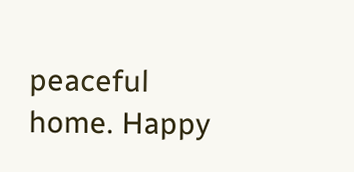peaceful home. Happy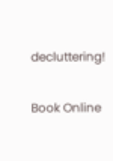decluttering!

Book Online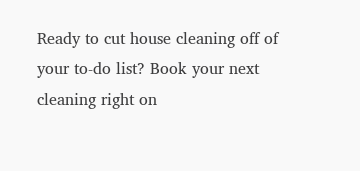Ready to cut house cleaning off of your to-do list? Book your next cleaning right on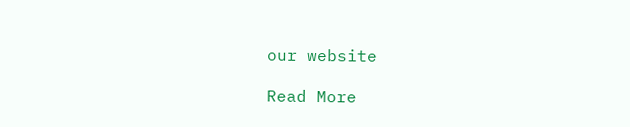our website

Read More